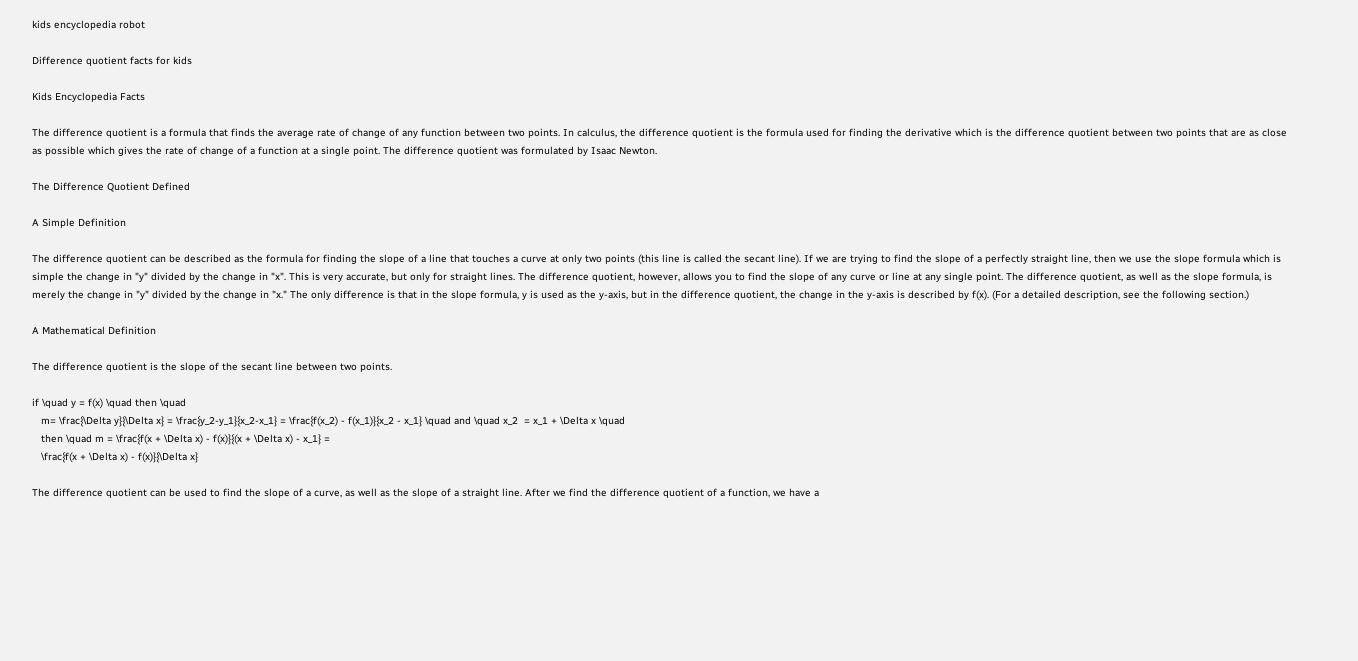kids encyclopedia robot

Difference quotient facts for kids

Kids Encyclopedia Facts

The difference quotient is a formula that finds the average rate of change of any function between two points. In calculus, the difference quotient is the formula used for finding the derivative which is the difference quotient between two points that are as close as possible which gives the rate of change of a function at a single point. The difference quotient was formulated by Isaac Newton.

The Difference Quotient Defined

A Simple Definition

The difference quotient can be described as the formula for finding the slope of a line that touches a curve at only two points (this line is called the secant line). If we are trying to find the slope of a perfectly straight line, then we use the slope formula which is simple the change in "y" divided by the change in "x". This is very accurate, but only for straight lines. The difference quotient, however, allows you to find the slope of any curve or line at any single point. The difference quotient, as well as the slope formula, is merely the change in "y" divided by the change in "x." The only difference is that in the slope formula, y is used as the y-axis, but in the difference quotient, the change in the y-axis is described by f(x). (For a detailed description, see the following section.)

A Mathematical Definition

The difference quotient is the slope of the secant line between two points.

if \quad y = f(x) \quad then \quad
   m= \frac{\Delta y}{\Delta x} = \frac{y_2-y_1}{x_2-x_1} = \frac{f(x_2) - f(x_1)}{x_2 - x_1} \quad and \quad x_2  = x_1 + \Delta x \quad
   then \quad m = \frac{f(x + \Delta x) - f(x)}{(x + \Delta x) - x_1} =
   \frac{f(x + \Delta x) - f(x)}{\Delta x}

The difference quotient can be used to find the slope of a curve, as well as the slope of a straight line. After we find the difference quotient of a function, we have a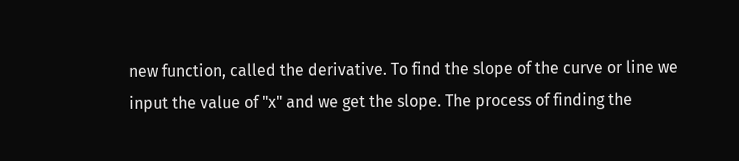new function, called the derivative. To find the slope of the curve or line we input the value of "x" and we get the slope. The process of finding the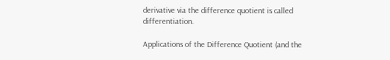derivative via the difference quotient is called differentiation.

Applications of the Difference Quotient (and the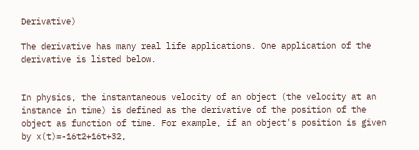Derivative)

The derivative has many real life applications. One application of the derivative is listed below.


In physics, the instantaneous velocity of an object (the velocity at an instance in time) is defined as the derivative of the position of the object as function of time. For example, if an object's position is given by x(t)=-16t2+16t+32,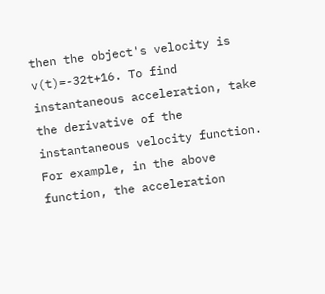then the object's velocity is v(t)=-32t+16. To find instantaneous acceleration, take the derivative of the instantaneous velocity function. For example, in the above function, the acceleration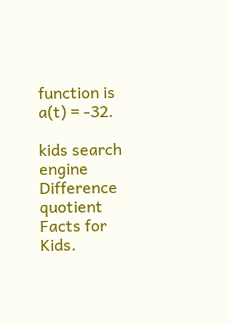function is a(t) = -32.

kids search engine
Difference quotient Facts for Kids.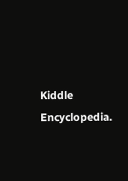Kiddle Encyclopedia.